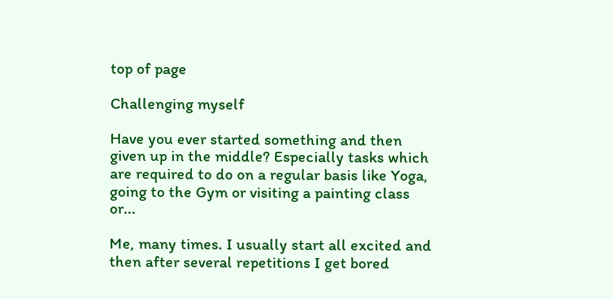top of page

Challenging myself

Have you ever started something and then given up in the middle? Especially tasks which are required to do on a regular basis like Yoga, going to the Gym or visiting a painting class or...

Me, many times. I usually start all excited and then after several repetitions I get bored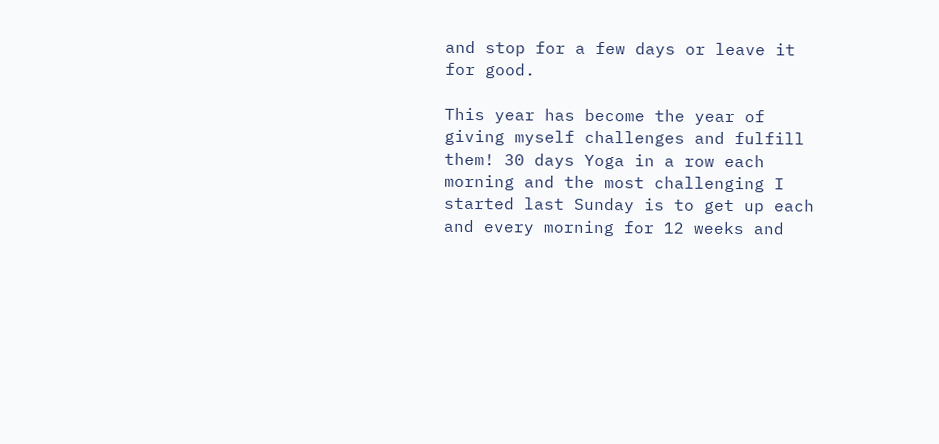and stop for a few days or leave it for good.

This year has become the year of giving myself challenges and fulfill them! 30 days Yoga in a row each morning and the most challenging I started last Sunday is to get up each and every morning for 12 weeks and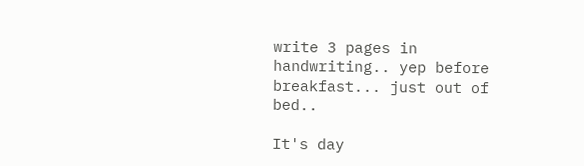write 3 pages in handwriting.. yep before breakfast... just out of bed..

It's day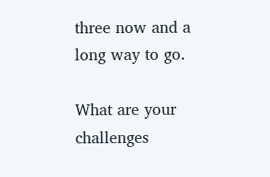three now and a long way to go.

What are your challenges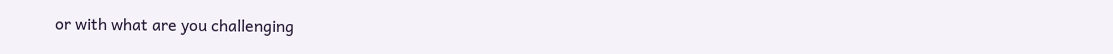or with what are you challenging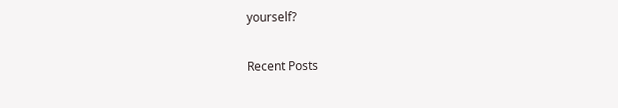yourself?

Recent Posts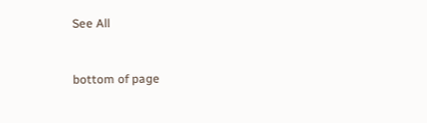See All


bottom of page